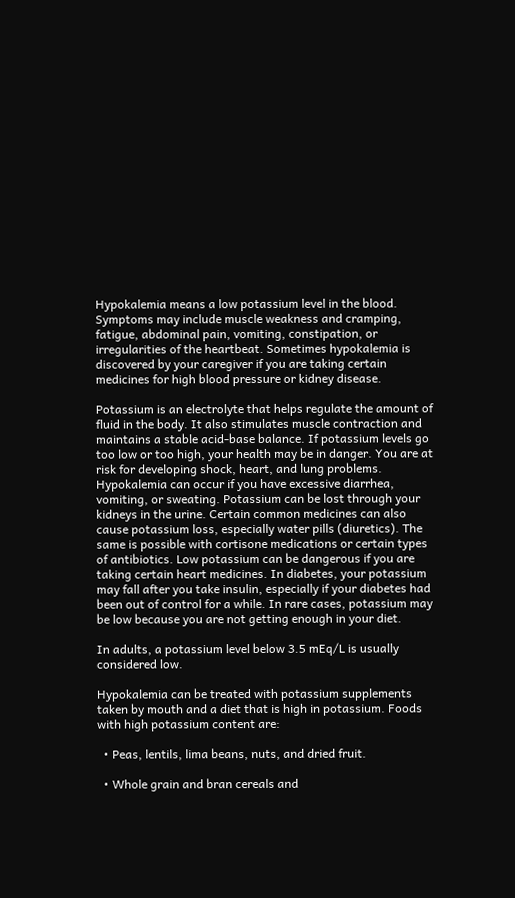Hypokalemia means a low potassium level in the blood. Symptoms may include muscle weakness and cramping, fatigue, abdominal pain, vomiting, constipation, or irregularities of the heartbeat. Sometimes hypokalemia is discovered by your caregiver if you are taking certain medicines for high blood pressure or kidney disease.

Potassium is an electrolyte that helps regulate the amount of fluid in the body. It also stimulates muscle contraction and maintains a stable acid-base balance. If potassium levels go too low or too high, your health may be in danger. You are at risk for developing shock, heart, and lung problems. Hypokalemia can occur if you have excessive diarrhea, vomiting, or sweating. Potassium can be lost through your kidneys in the urine. Certain common medicines can also cause potassium loss, especially water pills (diuretics). The same is possible with cortisone medications or certain types of antibiotics. Low potassium can be dangerous if you are taking certain heart medicines. In diabetes, your potassium may fall after you take insulin, especially if your diabetes had been out of control for a while. In rare cases, potassium may be low because you are not getting enough in your diet.

In adults, a potassium level below 3.5 mEq/L is usually considered low.

Hypokalemia can be treated with potassium supplements taken by mouth and a diet that is high in potassium. Foods with high potassium content are:

  • Peas, lentils, lima beans, nuts, and dried fruit.

  • Whole grain and bran cereals and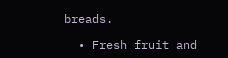breads.

  • Fresh fruit and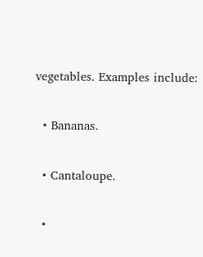vegetables. Examples include:

  • Bananas.

  • Cantaloupe.

  •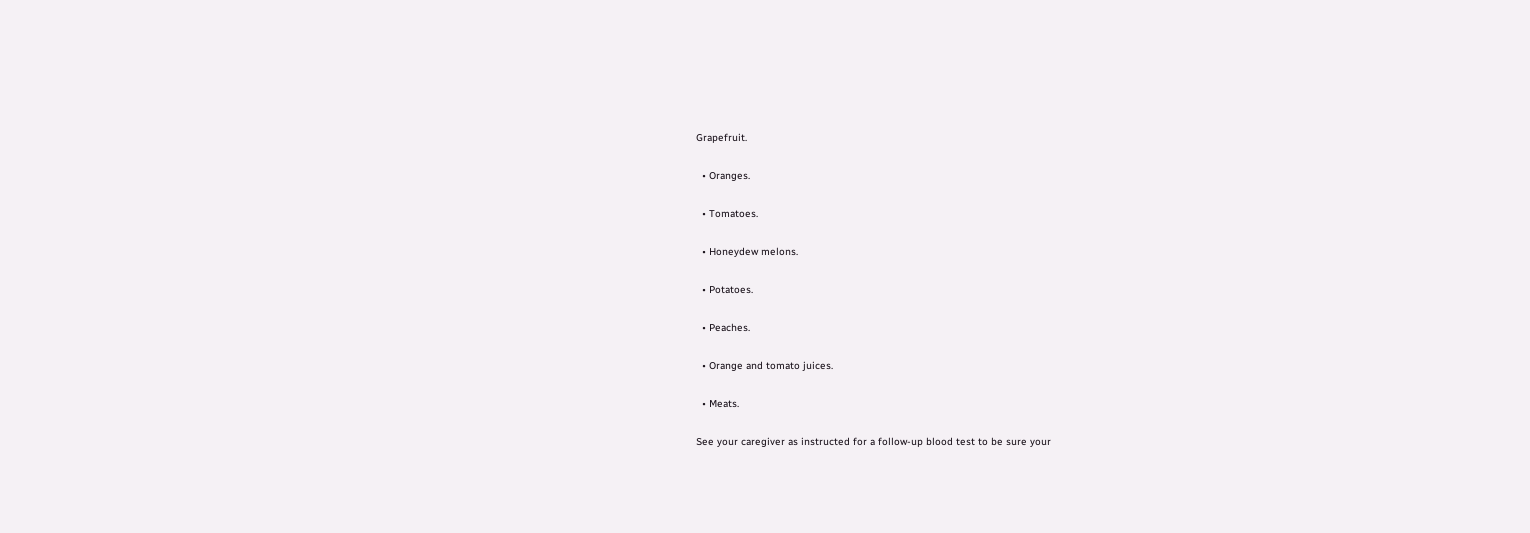Grapefruit.

  • Oranges.

  • Tomatoes.

  • Honeydew melons.

  • Potatoes.

  • Peaches.

  • Orange and tomato juices.

  • Meats.

See your caregiver as instructed for a follow-up blood test to be sure your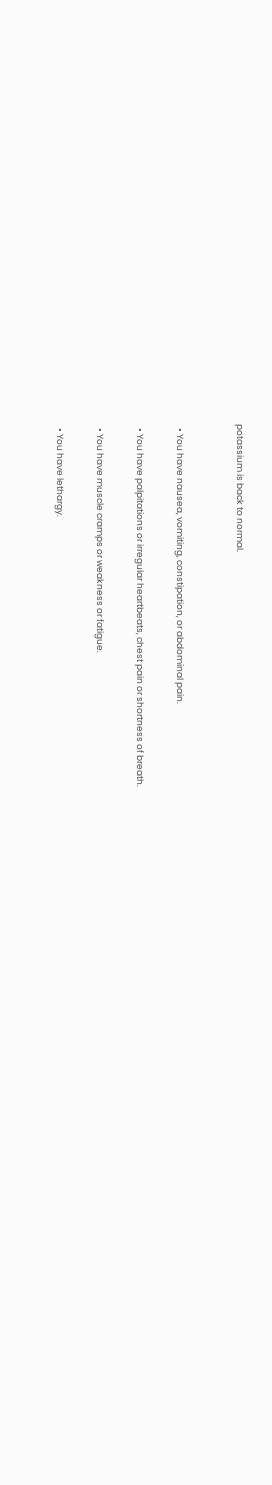potassium is back to normal.


  • You have nausea, vomiting, constipation, or abdominal pain.

  • You have palpitations or irregular heartbeats, chest pain or shortness of breath.

  • You have muscle cramps or weakness or fatigue.

  • You have lethargy.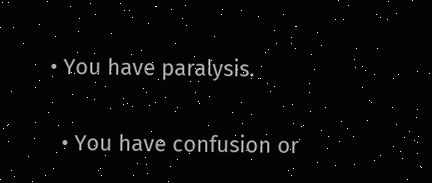• You have paralysis.

  • You have confusion or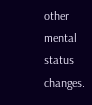other mental status changes.